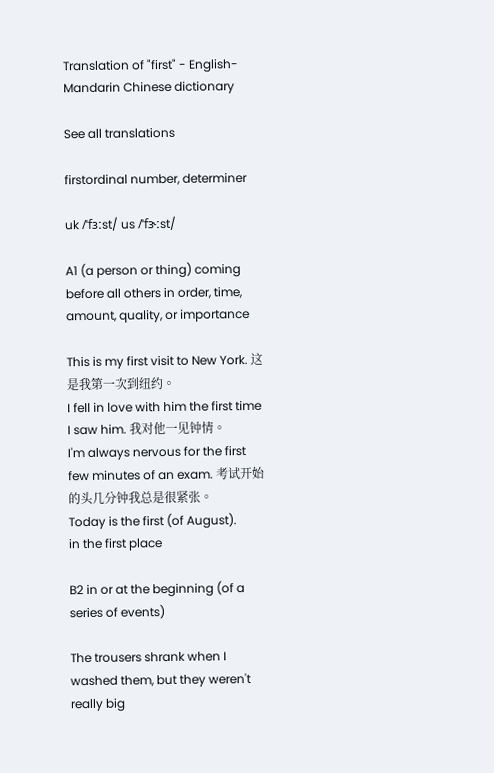Translation of "first" - English-Mandarin Chinese dictionary

See all translations

firstordinal number, determiner

uk /ˈfɜːst/ us /ˈfɝːst/

A1 (a person or thing) coming before all others in order, time, amount, quality, or importance

This is my first visit to New York. 这是我第一次到纽约。
I fell in love with him the first time I saw him. 我对他一见钟情。
I'm always nervous for the first few minutes of an exam. 考试开始的头几分钟我总是很紧张。
Today is the first (of August).
in the first place

B2 in or at the beginning (of a series of events)

The trousers shrank when I washed them, but they weren't really big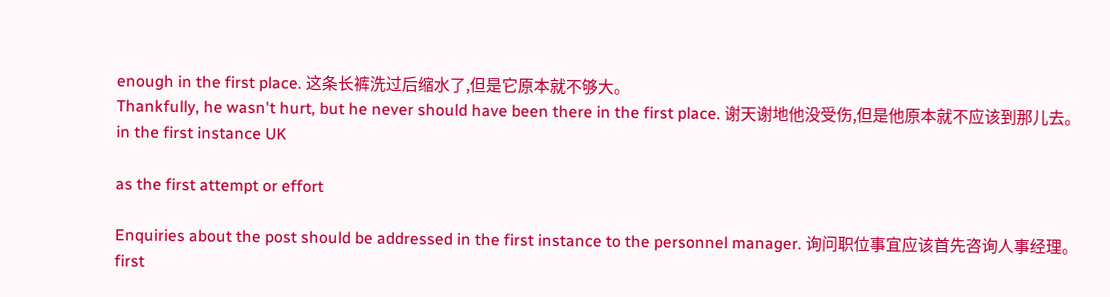enough in the first place. 这条长裤洗过后缩水了,但是它原本就不够大。
Thankfully, he wasn't hurt, but he never should have been there in the first place. 谢天谢地他没受伤,但是他原本就不应该到那儿去。
in the first instance UK

as the first attempt or effort

Enquiries about the post should be addressed in the first instance to the personnel manager. 询问职位事宜应该首先咨询人事经理。
first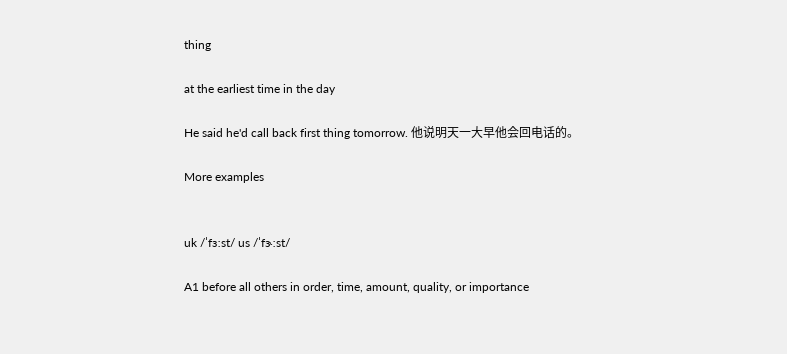thing

at the earliest time in the day

He said he'd call back first thing tomorrow. 他说明天一大早他会回电话的。

More examples


uk /ˈfɜːst/ us /ˈfɝːst/

A1 before all others in order, time, amount, quality, or importance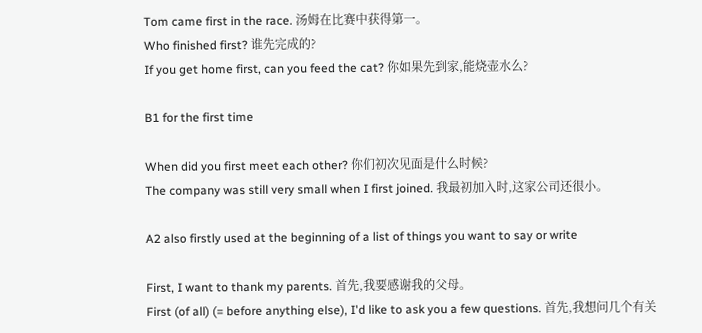Tom came first in the race. 汤姆在比赛中获得第一。
Who finished first? 谁先完成的?
If you get home first, can you feed the cat? 你如果先到家,能烧壶水么?

B1 for the first time

When did you first meet each other? 你们初次见面是什么时候?
The company was still very small when I first joined. 我最初加入时,这家公司还很小。

A2 also firstly used at the beginning of a list of things you want to say or write

First, I want to thank my parents. 首先,我要感谢我的父母。
First (of all) (= before anything else), I'd like to ask you a few questions. 首先,我想问几个有关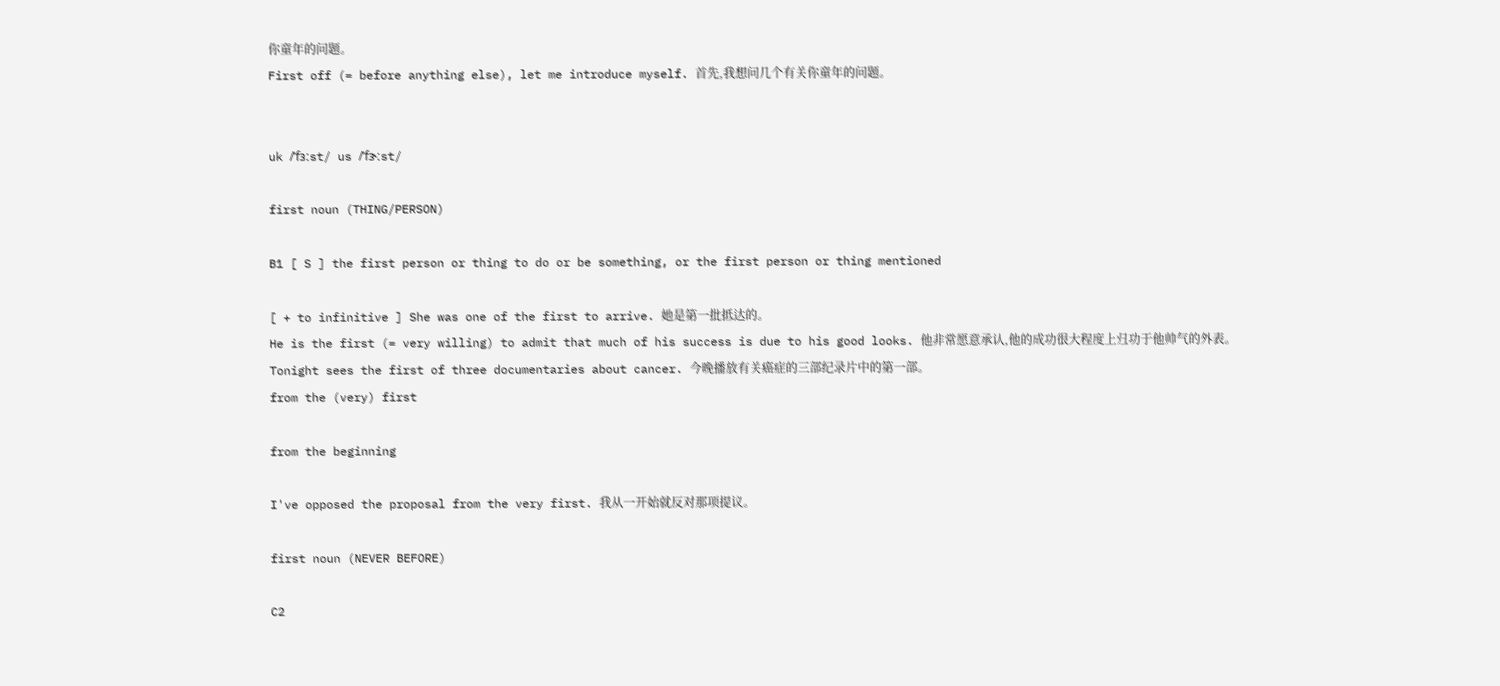你童年的问题。
First off (= before anything else), let me introduce myself. 首先,我想问几个有关你童年的问题。


uk /ˈfɜːst/ us /ˈfɝːst/

first noun (THING/PERSON)

B1 [ S ] the first person or thing to do or be something, or the first person or thing mentioned

[ + to infinitive ] She was one of the first to arrive. 她是第一批抵达的。
He is the first (= very willing) to admit that much of his success is due to his good looks. 他非常愿意承认,他的成功很大程度上归功于他帅气的外表。
Tonight sees the first of three documentaries about cancer. 今晚播放有关癌症的三部纪录片中的第一部。
from the (very) first

from the beginning

I've opposed the proposal from the very first. 我从一开始就反对那项提议。

first noun (NEVER BEFORE)

C2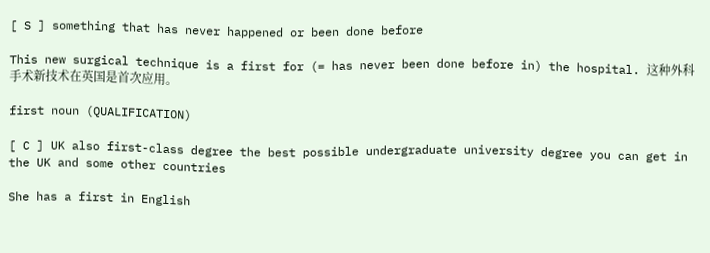[ S ] something that has never happened or been done before

This new surgical technique is a first for (= has never been done before in) the hospital. 这种外科手术新技术在英国是首次应用。

first noun (QUALIFICATION)

[ C ] UK also first-class degree the best possible undergraduate university degree you can get in the UK and some other countries

She has a first in English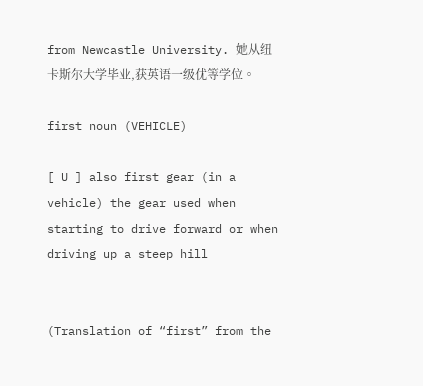from Newcastle University. 她从纽卡斯尔大学毕业,获英语一级优等学位。

first noun (VEHICLE)

[ U ] also first gear (in a vehicle) the gear used when starting to drive forward or when driving up a steep hill


(Translation of “first” from the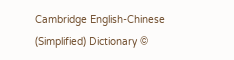Cambridge English-Chinese (Simplified) Dictionary ©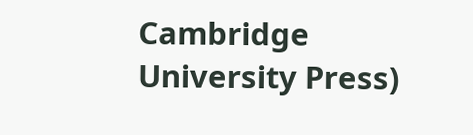Cambridge University Press)